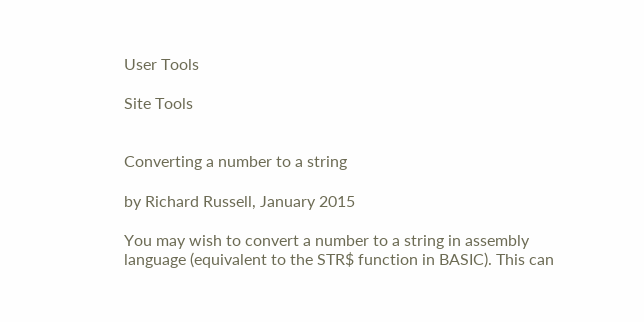User Tools

Site Tools


Converting a number to a string

by Richard Russell, January 2015

You may wish to convert a number to a string in assembly language (equivalent to the STR$ function in BASIC). This can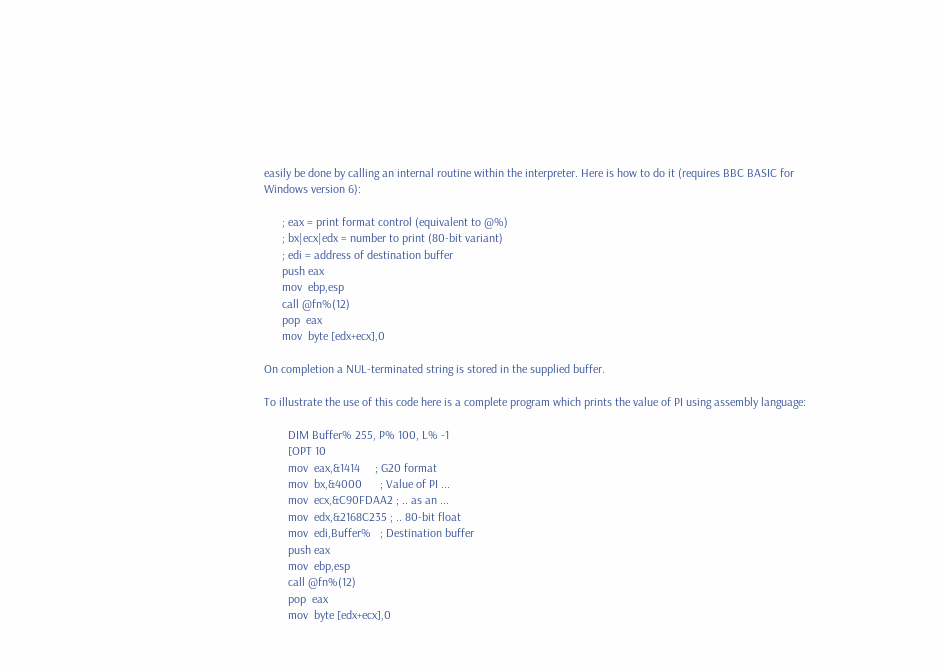easily be done by calling an internal routine within the interpreter. Here is how to do it (requires BBC BASIC for Windows version 6):

      ; eax = print format control (equivalent to @%)
      ; bx|ecx|edx = number to print (80-bit variant)
      ; edi = address of destination buffer
      push eax
      mov  ebp,esp
      call @fn%(12)
      pop  eax
      mov  byte [edx+ecx],0

On completion a NUL-terminated string is stored in the supplied buffer.

To illustrate the use of this code here is a complete program which prints the value of PI using assembly language:

        DIM Buffer% 255, P% 100, L% -1
        [OPT 10
        mov  eax,&1414     ; G20 format
        mov  bx,&4000      ; Value of PI ...
        mov  ecx,&C90FDAA2 ; .. as an ...
        mov  edx,&2168C235 ; .. 80-bit float
        mov  edi,Buffer%   ; Destination buffer
        push eax
        mov  ebp,esp
        call @fn%(12)
        pop  eax
        mov  byte [edx+ecx],0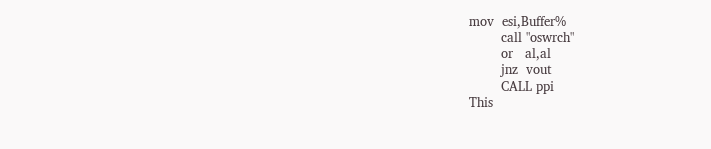mov  esi,Buffer%
        call "oswrch"
        or   al,al
        jnz  vout
        CALL ppi
This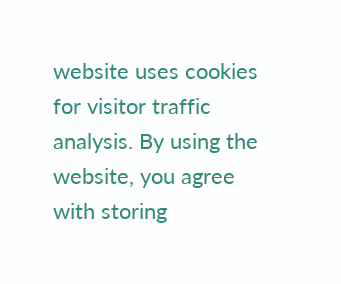website uses cookies for visitor traffic analysis. By using the website, you agree with storing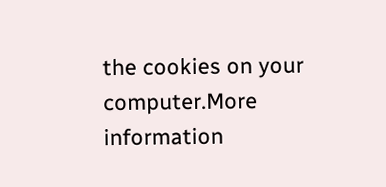the cookies on your computer.More information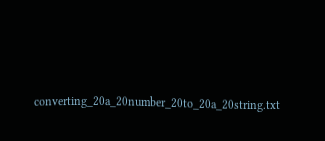converting_20a_20number_20to_20a_20string.txt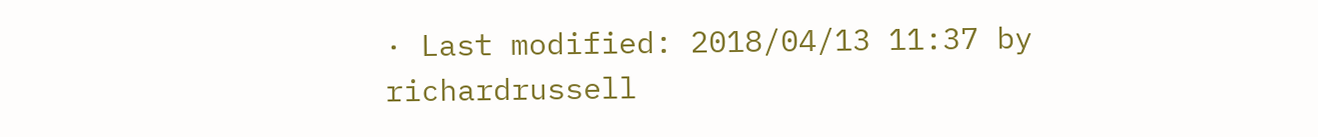· Last modified: 2018/04/13 11:37 by richardrussell